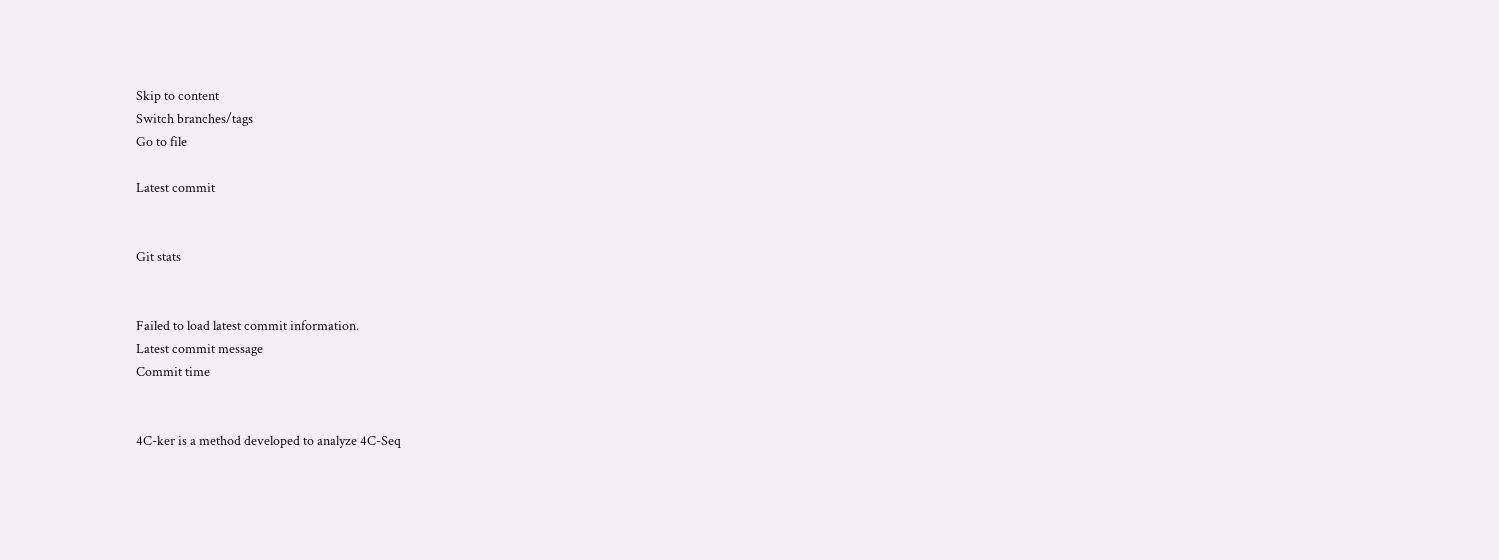Skip to content
Switch branches/tags
Go to file

Latest commit


Git stats


Failed to load latest commit information.
Latest commit message
Commit time


4C-ker is a method developed to analyze 4C-Seq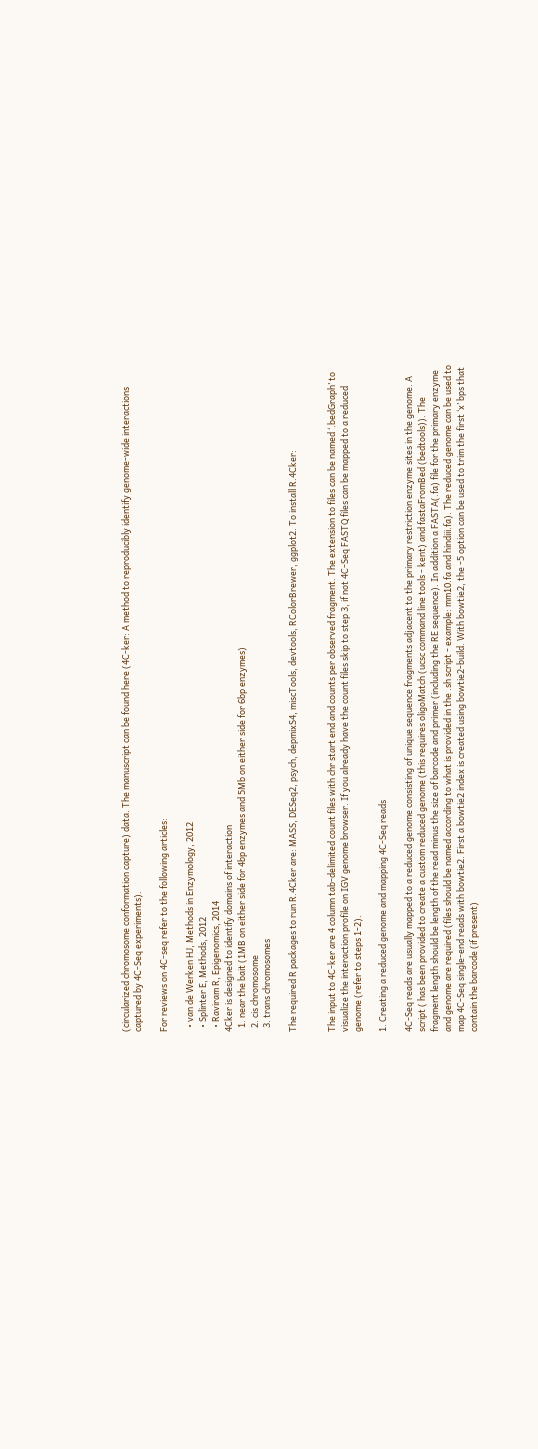(circularized chromosome conformation capture) data. The manuscript can be found here (4C-ker: A method to reproducibly identify genome-wide interactions captured by 4C-Seq experiments).

For reviews on 4C-seq refer to the following articles:

  • van de Werken HJ, Methods in Enzymology, 2012
  • Splinter E, Methods, 2012
  • Raviram R, Epigenomics, 2014
4Cker is designed to identify domains of interaction
  1. near the bait (1MB on either side for 4bp enzymes and 5Mb on either side for 6bp enzymes)
  2. cis chromosome
  3. trans chromosomes

The required R packages to run R.4Cker are: MASS, DESeq2, psych, depmixS4, miscTools, devtools, RColorBrewer, ggplot2. To install R.4Cker:


The input to 4C-ker are 4 column tab-delimited count files with chr start end and counts per observed fragment. The extension to files can be named ‘.bedGraph’ to visualize the interaction profile on IGV genome browser. If you already have the count files skip to step 3, if not 4C-Seq FASTQ files can be mapped to a reduced genome (refer to steps 1-2).

1. Creating a reduced genome and mapping 4C-Seq reads

4C-Seq reads are usually mapped to a reduced genome consisting of unique sequence fragments adjacent to the primary restriction enzyme sites in the genome. A script ( has been provided to create a custom reduced genome (this requires oligoMatch (ucsc command line tools - kent) and fastaFromBed (bedtools)). The fragment length should be length of the read minus the size of barcode and primer (including the RE sequence). In addition a FASTA(.fa) file for the primary enzyme and genome are required (files should be named according to what is provided in the .sh script - example: mm10.fa and hindiii.fa). The reduced genome can be used to map 4C-Seq single-end reads with bowtie2. First a bowtie2 index is created using bowtie2-build. With bowtie2, the -5 option can be used to trim the first ‘x’ bps that contain the barcode (if present)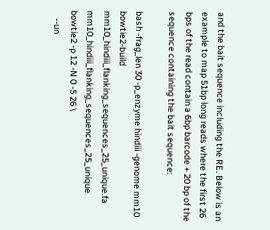and the bait sequence including the RE. Below is an example to map 51bp long reads where the first 26 bps of the read contain a 6bp barcode + 20 bp of the sequence containing the bait sequence:

bash -frag_len 30 -p_enzyme hindiii -genome mm10
bowtie2-build mm10_hindiii_flanking_sequences_25_unique.fa mm10_hindiii_flanking_sequences_25_unique
bowtie2 -p 12 -N 0 -5 26 \
    --un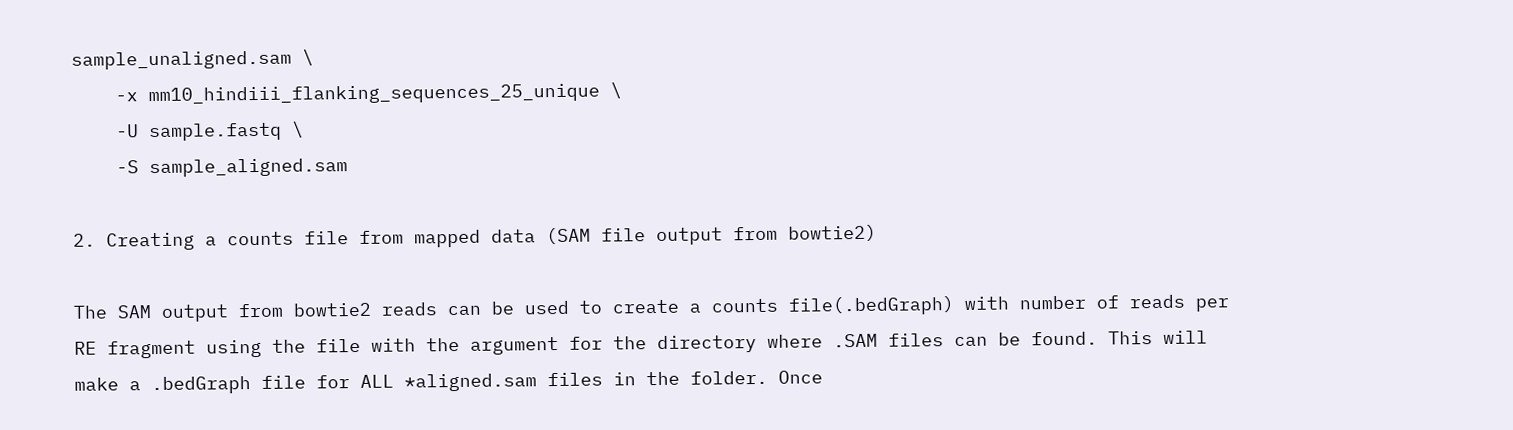sample_unaligned.sam \
    -x mm10_hindiii_flanking_sequences_25_unique \
    -U sample.fastq \
    -S sample_aligned.sam

2. Creating a counts file from mapped data (SAM file output from bowtie2)

The SAM output from bowtie2 reads can be used to create a counts file(.bedGraph) with number of reads per RE fragment using the file with the argument for the directory where .SAM files can be found. This will make a .bedGraph file for ALL *aligned.sam files in the folder. Once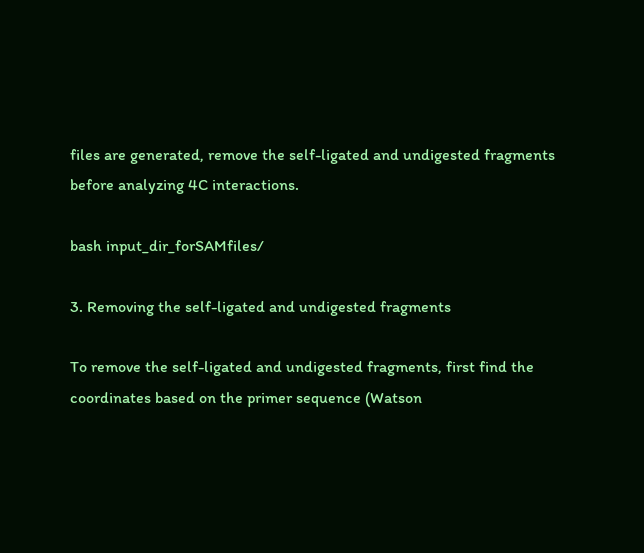files are generated, remove the self-ligated and undigested fragments before analyzing 4C interactions.

bash input_dir_forSAMfiles/

3. Removing the self-ligated and undigested fragments

To remove the self-ligated and undigested fragments, first find the coordinates based on the primer sequence (Watson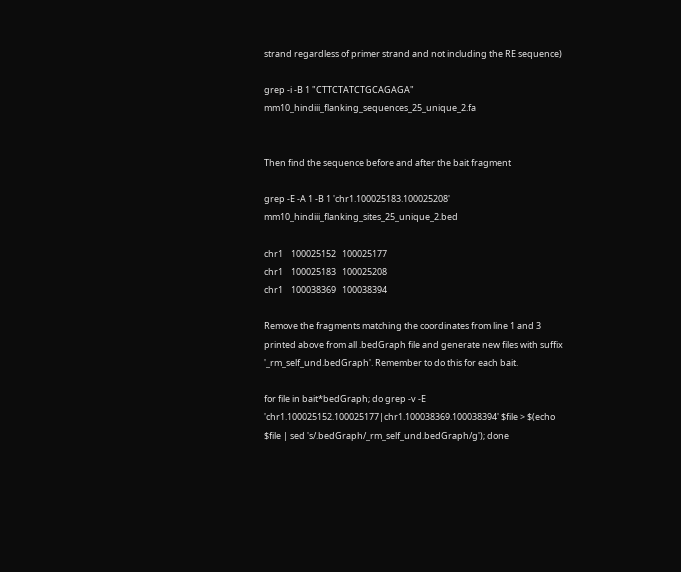strand regardless of primer strand and not including the RE sequence)

grep -i -B 1 "CTTCTATCTGCAGAGA" mm10_hindiii_flanking_sequences_25_unique_2.fa


Then find the sequence before and after the bait fragment

grep -E -A 1 -B 1 'chr1.100025183.100025208' mm10_hindiii_flanking_sites_25_unique_2.bed

chr1    100025152   100025177
chr1    100025183   100025208
chr1    100038369   100038394

Remove the fragments matching the coordinates from line 1 and 3 printed above from all .bedGraph file and generate new files with suffix '_rm_self_und.bedGraph'. Remember to do this for each bait.

for file in bait*bedGraph; do grep -v -E 'chr1.100025152.100025177|chr1.100038369.100038394' $file > $(echo $file | sed 's/.bedGraph/_rm_self_und.bedGraph/g'); done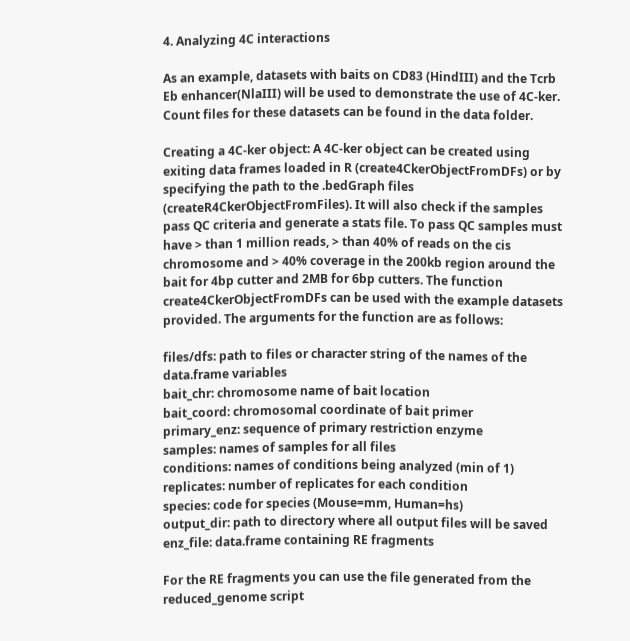4. Analyzing 4C interactions

As an example, datasets with baits on CD83 (HindIII) and the Tcrb Eb enhancer(NlaIII) will be used to demonstrate the use of 4C-ker. Count files for these datasets can be found in the data folder.

Creating a 4C-ker object: A 4C-ker object can be created using exiting data frames loaded in R (create4CkerObjectFromDFs) or by specifying the path to the .bedGraph files (createR4CkerObjectFromFiles). It will also check if the samples pass QC criteria and generate a stats file. To pass QC samples must have > than 1 million reads, > than 40% of reads on the cis chromosome and > 40% coverage in the 200kb region around the bait for 4bp cutter and 2MB for 6bp cutters. The function create4CkerObjectFromDFs can be used with the example datasets provided. The arguments for the function are as follows:

files/dfs: path to files or character string of the names of the data.frame variables
bait_chr: chromosome name of bait location
bait_coord: chromosomal coordinate of bait primer
primary_enz: sequence of primary restriction enzyme
samples: names of samples for all files
conditions: names of conditions being analyzed (min of 1)
replicates: number of replicates for each condition
species: code for species (Mouse=mm, Human=hs)
output_dir: path to directory where all output files will be saved
enz_file: data.frame containing RE fragments

For the RE fragments you can use the file generated from the reduced_genome script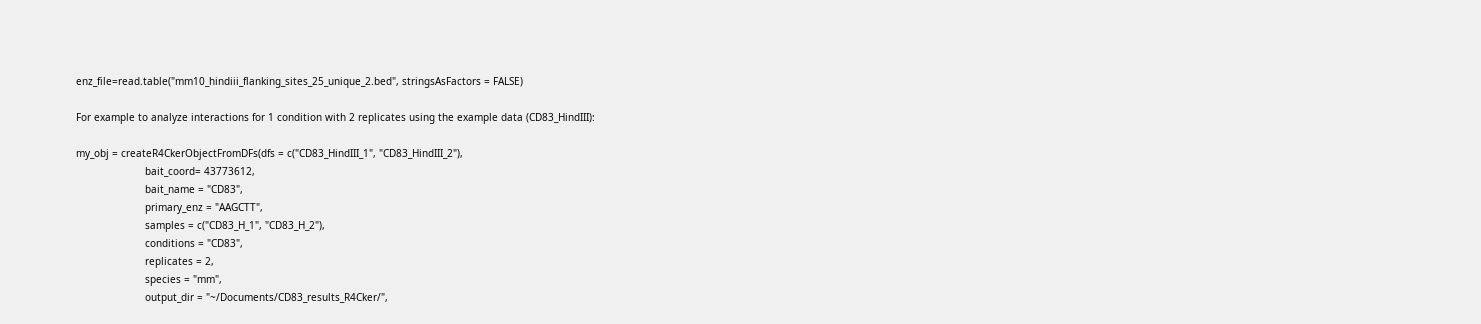enz_file=read.table("mm10_hindiii_flanking_sites_25_unique_2.bed", stringsAsFactors = FALSE)

For example to analyze interactions for 1 condition with 2 replicates using the example data (CD83_HindIII):

my_obj = createR4CkerObjectFromDFs(dfs = c("CD83_HindIII_1", "CD83_HindIII_2"),
                       bait_coord= 43773612,
                       bait_name = "CD83",
                       primary_enz = "AAGCTT",
                       samples = c("CD83_H_1", "CD83_H_2"),
                       conditions = "CD83",
                       replicates = 2,
                       species = "mm",
                       output_dir = "~/Documents/CD83_results_R4Cker/",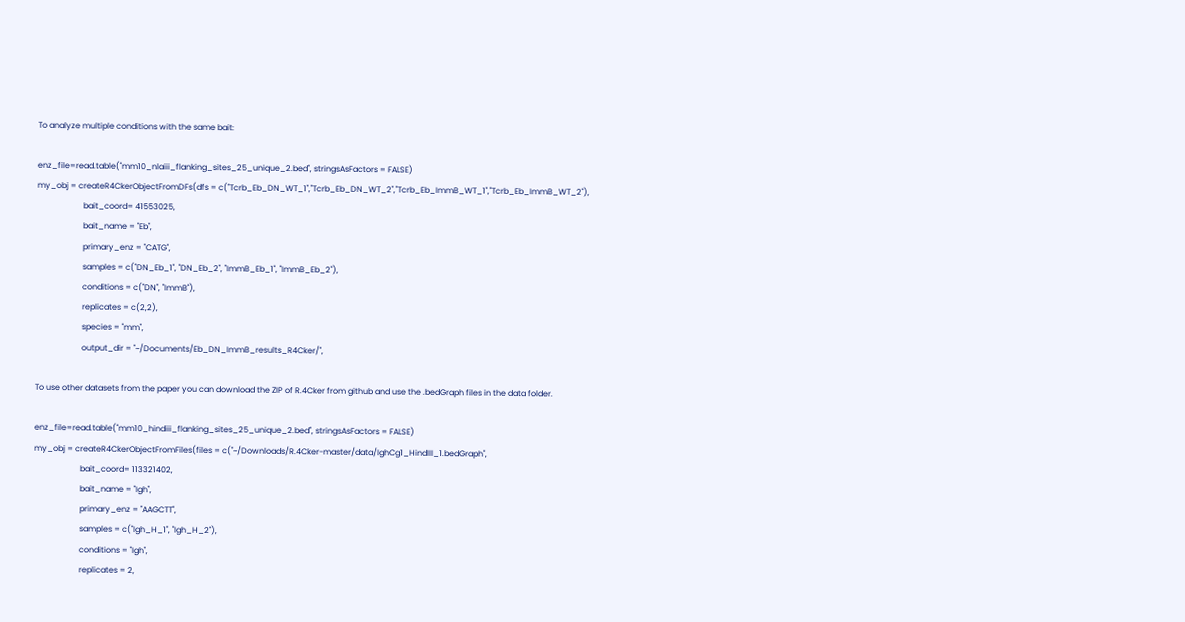To analyze multiple conditions with the same bait:

enz_file=read.table("mm10_nlaiii_flanking_sites_25_unique_2.bed", stringsAsFactors = FALSE)
my_obj = createR4CkerObjectFromDFs(dfs = c("Tcrb_Eb_DN_WT_1","Tcrb_Eb_DN_WT_2","Tcrb_Eb_ImmB_WT_1","Tcrb_Eb_ImmB_WT_2"),
                       bait_coord= 41553025,
                       bait_name = "Eb",
                       primary_enz = "CATG",
                       samples = c("DN_Eb_1", "DN_Eb_2", "ImmB_Eb_1", "ImmB_Eb_2"),
                       conditions = c("DN", "ImmB"),
                       replicates = c(2,2),
                       species = "mm",
                       output_dir = "~/Documents/Eb_DN_ImmB_results_R4Cker/",

To use other datasets from the paper you can download the ZIP of R.4Cker from github and use the .bedGraph files in the data folder.

enz_file=read.table("mm10_hindiii_flanking_sites_25_unique_2.bed", stringsAsFactors = FALSE)
my_obj = createR4CkerObjectFromFiles(files = c("~/Downloads/R.4Cker-master/data/IghCg1_HindIII_1.bedGraph",
                       bait_coord= 113321402,
                       bait_name = "Igh",
                       primary_enz = "AAGCTT",
                       samples = c("Igh_H_1", "Igh_H_2"),
                       conditions = "Igh",
                       replicates = 2,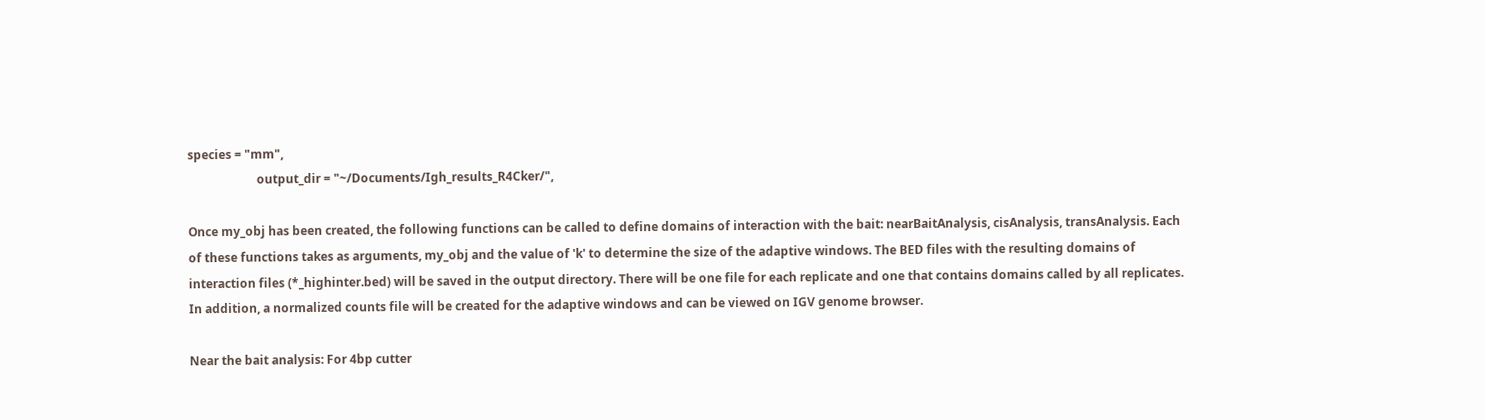species = "mm",
                       output_dir = "~/Documents/Igh_results_R4Cker/",

Once my_obj has been created, the following functions can be called to define domains of interaction with the bait: nearBaitAnalysis, cisAnalysis, transAnalysis. Each of these functions takes as arguments, my_obj and the value of 'k' to determine the size of the adaptive windows. The BED files with the resulting domains of interaction files (*_highinter.bed) will be saved in the output directory. There will be one file for each replicate and one that contains domains called by all replicates. In addition, a normalized counts file will be created for the adaptive windows and can be viewed on IGV genome browser.

Near the bait analysis: For 4bp cutter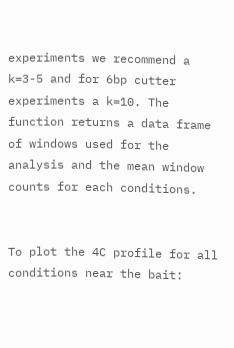experiments we recommend a k=3-5 and for 6bp cutter experiments a k=10. The function returns a data frame of windows used for the analysis and the mean window counts for each conditions.


To plot the 4C profile for all conditions near the bait: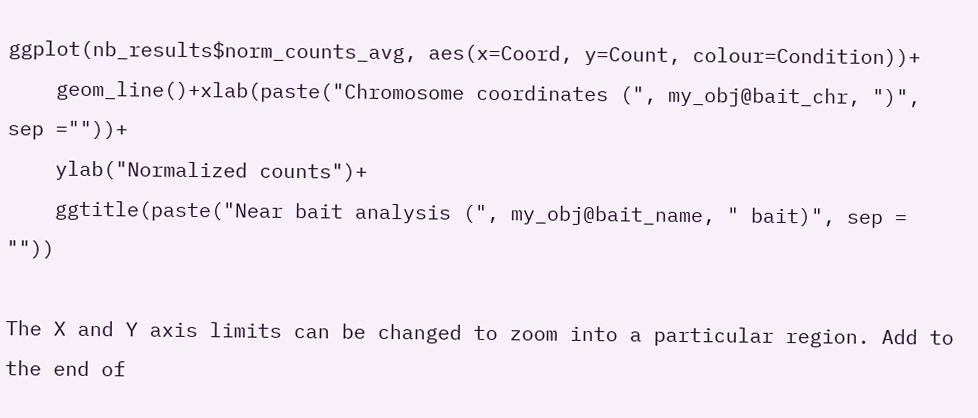ggplot(nb_results$norm_counts_avg, aes(x=Coord, y=Count, colour=Condition))+
    geom_line()+xlab(paste("Chromosome coordinates (", my_obj@bait_chr, ")", sep =""))+
    ylab("Normalized counts")+
    ggtitle(paste("Near bait analysis (", my_obj@bait_name, " bait)", sep = ""))

The X and Y axis limits can be changed to zoom into a particular region. Add to the end of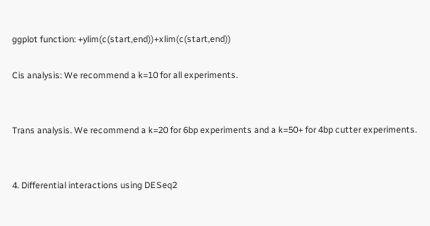ggplot function: +ylim(c(start,end))+xlim(c(start,end))

Cis analysis: We recommend a k=10 for all experiments.


Trans analysis. We recommend a k=20 for 6bp experiments and a k=50+ for 4bp cutter experiments.


4. Differential interactions using DESeq2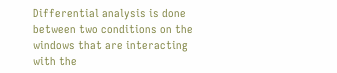Differential analysis is done between two conditions on the windows that are interacting with the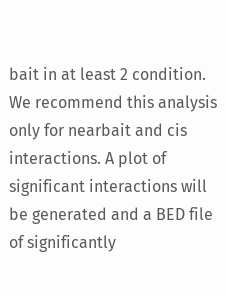bait in at least 2 condition. We recommend this analysis only for nearbait and cis interactions. A plot of significant interactions will be generated and a BED file of significantly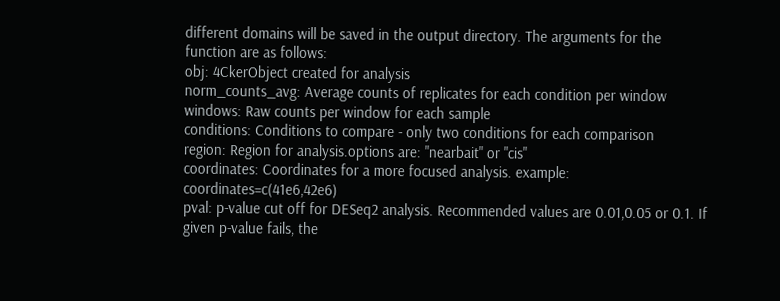different domains will be saved in the output directory. The arguments for the function are as follows:
obj: 4CkerObject created for analysis
norm_counts_avg: Average counts of replicates for each condition per window
windows: Raw counts per window for each sample
conditions: Conditions to compare - only two conditions for each comparison
region: Region for analysis.options are: "nearbait" or "cis"
coordinates: Coordinates for a more focused analysis. example: coordinates=c(41e6,42e6)
pval: p-value cut off for DESeq2 analysis. Recommended values are 0.01,0.05 or 0.1. If given p-value fails, the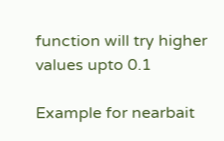function will try higher values upto 0.1

Example for nearbait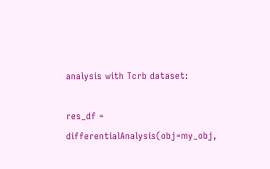analysis with Tcrb dataset:

res_df = differentialAnalysis(obj=my_obj,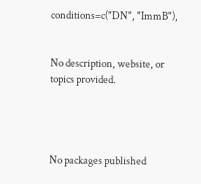conditions=c("DN", "ImmB"),


No description, website, or topics provided.




No packages published